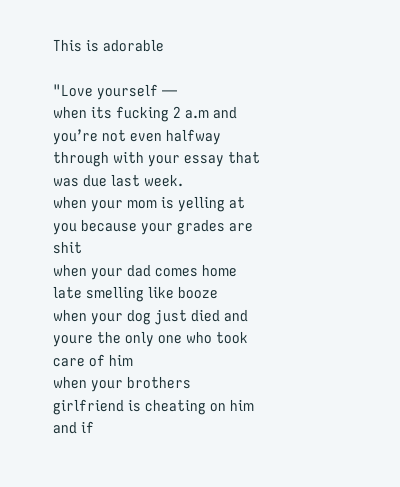This is adorable

"Love yourself —
when its fucking 2 a.m and you’re not even halfway through with your essay that was due last week.
when your mom is yelling at you because your grades are shit
when your dad comes home late smelling like booze
when your dog just died and youre the only one who took care of him
when your brothers girlfriend is cheating on him and if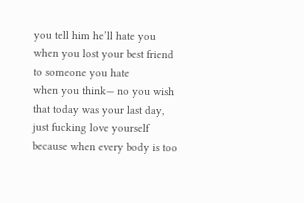you tell him he’ll hate you
when you lost your best friend to someone you hate
when you think— no you wish that today was your last day,
just fucking love yourself because when every body is too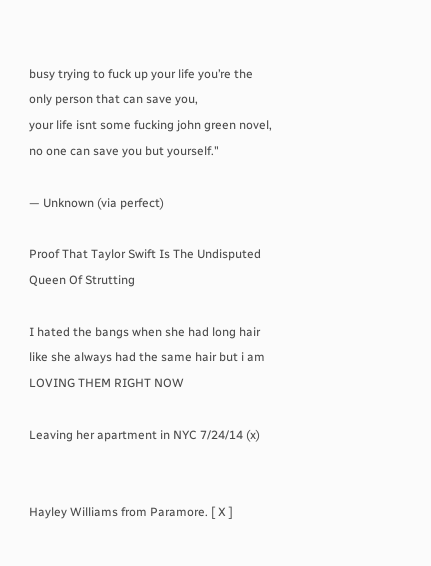busy trying to fuck up your life you’re the only person that can save you,
your life isnt some fucking john green novel, no one can save you but yourself."

— Unknown (via perfect)

Proof That Taylor Swift Is The Undisputed Queen Of Strutting

I hated the bangs when she had long hair like she always had the same hair but i am LOVING THEM RIGHT NOW

Leaving her apartment in NYC 7/24/14 (x)


Hayley Williams from Paramore. [ X ]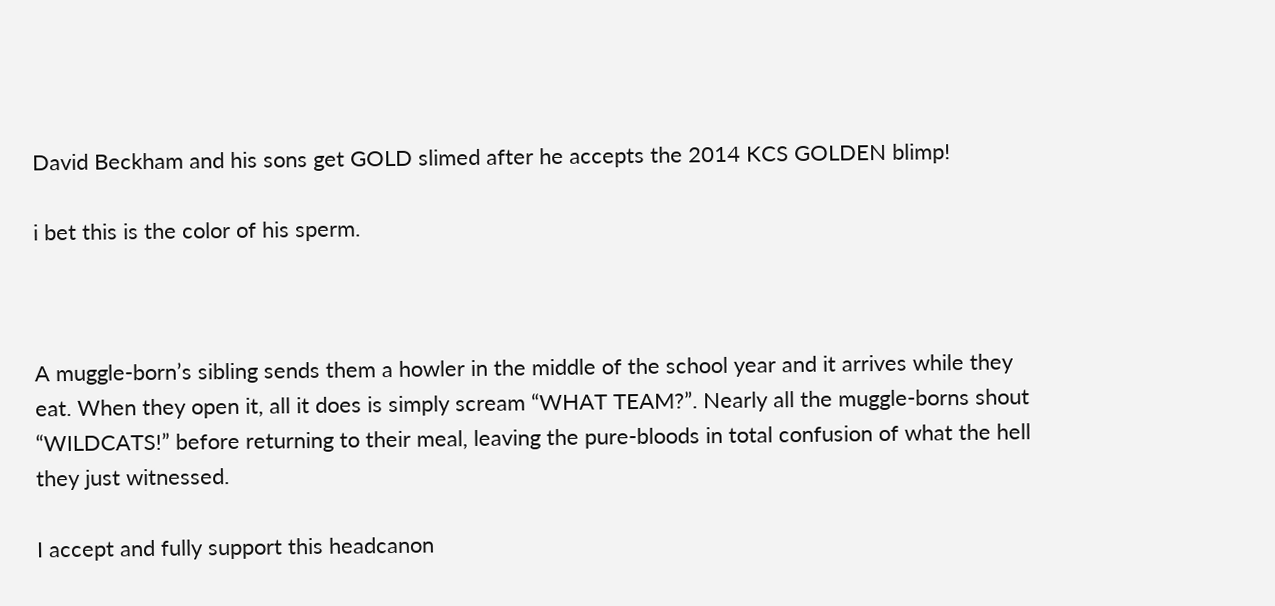David Beckham and his sons get GOLD slimed after he accepts the 2014 KCS GOLDEN blimp!

i bet this is the color of his sperm.



A muggle-born’s sibling sends them a howler in the middle of the school year and it arrives while they eat. When they open it, all it does is simply scream “WHAT TEAM?”. Nearly all the muggle-borns shout “WILDCATS!” before returning to their meal, leaving the pure-bloods in total confusion of what the hell they just witnessed.

I accept and fully support this headcanon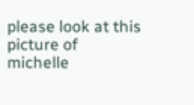please look at this picture of michelle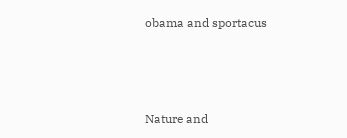obama and sportacus



Nature and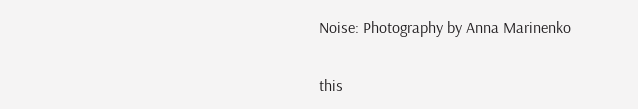Noise: Photography by Anna Marinenko


this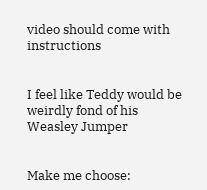video should come with instructions


I feel like Teddy would be weirdly fond of his Weasley Jumper


Make me choose: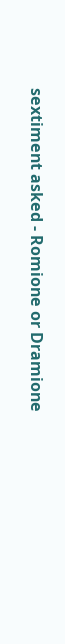sextiment asked - Romione or Dramione